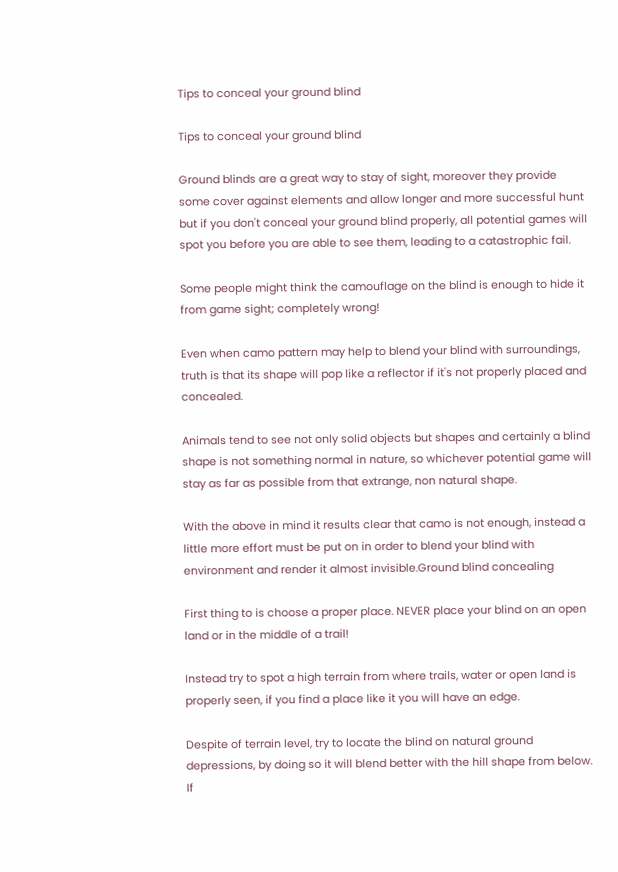Tips to conceal your ground blind

Tips to conceal your ground blind

Ground blinds are a great way to stay of sight, moreover they provide some cover against elements and allow longer and more successful hunt but if you don't conceal your ground blind properly, all potential games will spot you before you are able to see them, leading to a catastrophic fail.

Some people might think the camouflage on the blind is enough to hide it from game sight; completely wrong!

Even when camo pattern may help to blend your blind with surroundings, truth is that its shape will pop like a reflector if it's not properly placed and concealed.

Animals tend to see not only solid objects but shapes and certainly a blind shape is not something normal in nature, so whichever potential game will stay as far as possible from that extrange, non natural shape.

With the above in mind it results clear that camo is not enough, instead a little more effort must be put on in order to blend your blind with environment and render it almost invisible.Ground blind concealing

First thing to is choose a proper place. NEVER place your blind on an open land or in the middle of a trail!

Instead try to spot a high terrain from where trails, water or open land is properly seen, if you find a place like it you will have an edge.

Despite of terrain level, try to locate the blind on natural ground depressions, by doing so it will blend better with the hill shape from below. If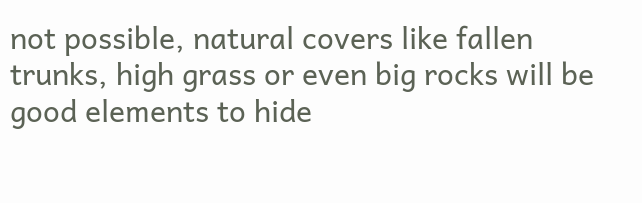not possible, natural covers like fallen trunks, high grass or even big rocks will be good elements to hide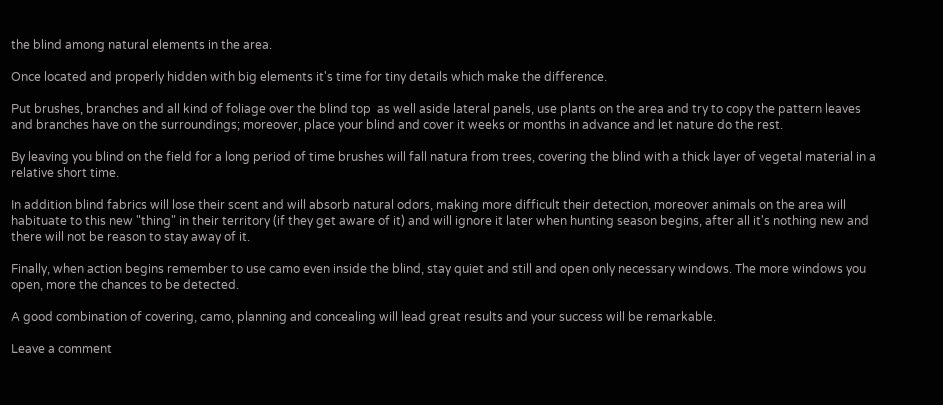the blind among natural elements in the area.

Once located and properly hidden with big elements it's time for tiny details which make the difference.

Put brushes, branches and all kind of foliage over the blind top  as well aside lateral panels, use plants on the area and try to copy the pattern leaves and branches have on the surroundings; moreover, place your blind and cover it weeks or months in advance and let nature do the rest.

By leaving you blind on the field for a long period of time brushes will fall natura from trees, covering the blind with a thick layer of vegetal material in a relative short time.

In addition blind fabrics will lose their scent and will absorb natural odors, making more difficult their detection, moreover animals on the area will habituate to this new "thing" in their territory (if they get aware of it) and will ignore it later when hunting season begins, after all it's nothing new and there will not be reason to stay away of it.

Finally, when action begins remember to use camo even inside the blind, stay quiet and still and open only necessary windows. The more windows you open, more the chances to be detected.

A good combination of covering, camo, planning and concealing will lead great results and your success will be remarkable.

Leave a comment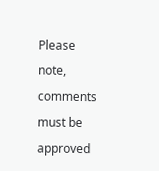Please note, comments must be approved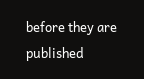before they are published